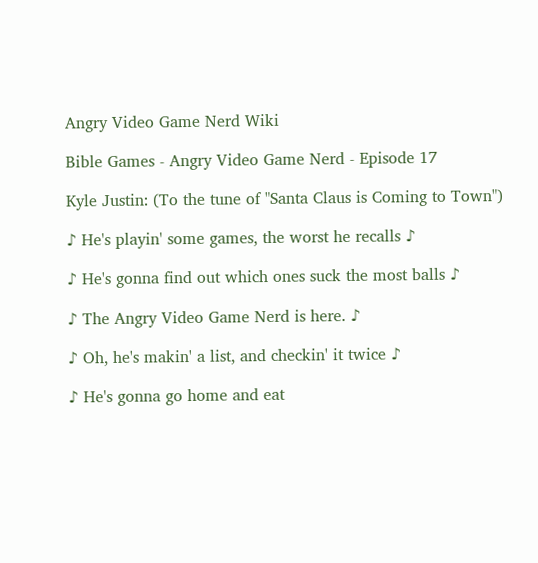Angry Video Game Nerd Wiki

Bible Games - Angry Video Game Nerd - Episode 17

Kyle Justin: (To the tune of "Santa Claus is Coming to Town")

♪ He's playin' some games, the worst he recalls ♪

♪ He's gonna find out which ones suck the most balls ♪

♪ The Angry Video Game Nerd is here. ♪

♪ Oh, he's makin' a list, and checkin' it twice ♪

♪ He's gonna go home and eat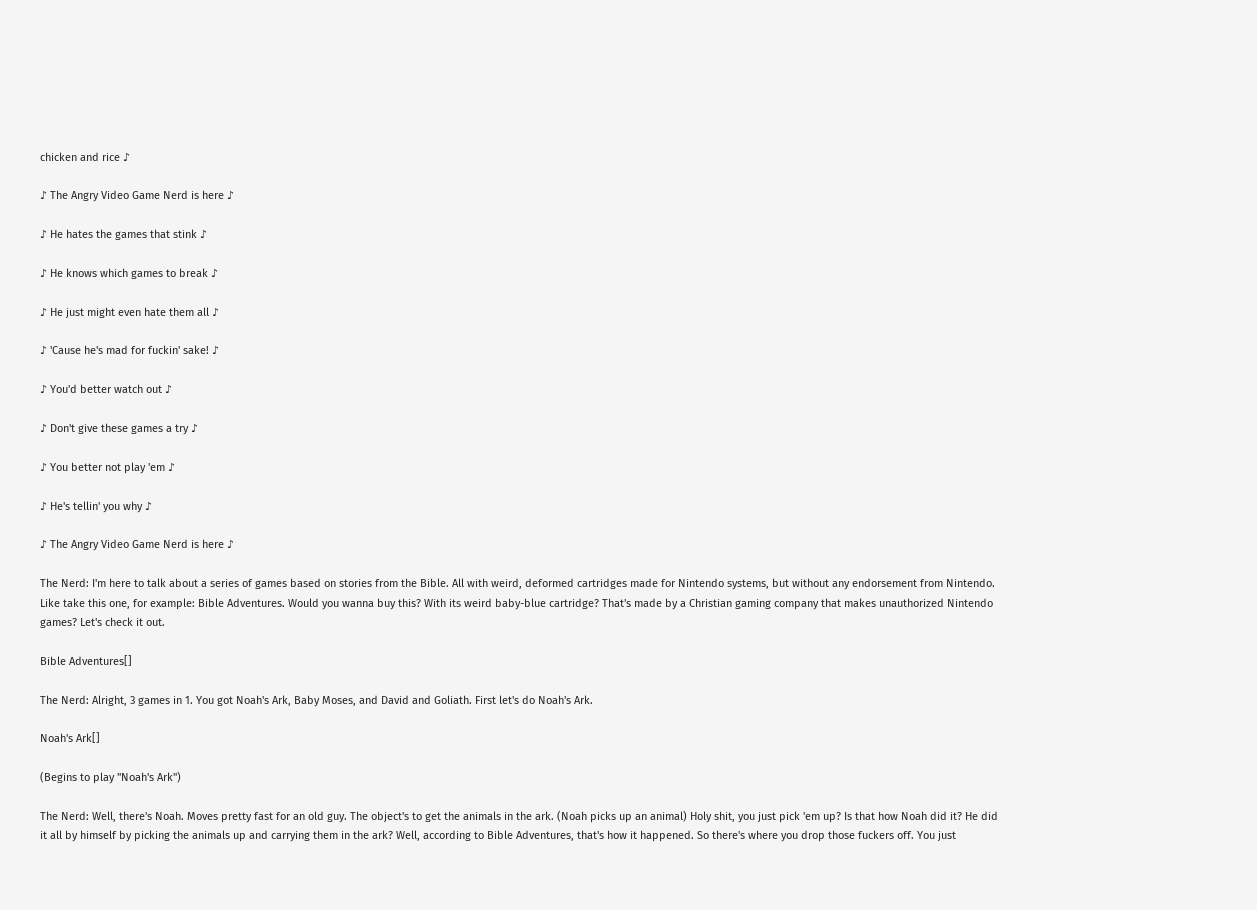chicken and rice ♪

♪ The Angry Video Game Nerd is here ♪

♪ He hates the games that stink ♪

♪ He knows which games to break ♪

♪ He just might even hate them all ♪

♪ 'Cause he's mad for fuckin' sake! ♪

♪ You'd better watch out ♪

♪ Don't give these games a try ♪

♪ You better not play 'em ♪

♪ He's tellin' you why ♪

♪ The Angry Video Game Nerd is here ♪

The Nerd: I'm here to talk about a series of games based on stories from the Bible. All with weird, deformed cartridges made for Nintendo systems, but without any endorsement from Nintendo. Like take this one, for example: Bible Adventures. Would you wanna buy this? With its weird baby-blue cartridge? That's made by a Christian gaming company that makes unauthorized Nintendo games? Let's check it out.

Bible Adventures[]

The Nerd: Alright, 3 games in 1. You got Noah's Ark, Baby Moses, and David and Goliath. First let's do Noah's Ark.

Noah's Ark[]

(Begins to play "Noah's Ark")

The Nerd: Well, there's Noah. Moves pretty fast for an old guy. The object's to get the animals in the ark. (Noah picks up an animal) Holy shit, you just pick 'em up? Is that how Noah did it? He did it all by himself by picking the animals up and carrying them in the ark? Well, according to Bible Adventures, that's how it happened. So there's where you drop those fuckers off. You just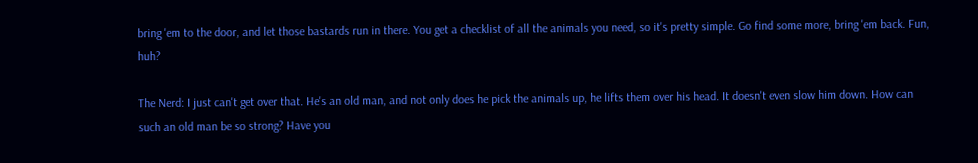bring 'em to the door, and let those bastards run in there. You get a checklist of all the animals you need, so it's pretty simple. Go find some more, bring 'em back. Fun, huh?

The Nerd: I just can't get over that. He's an old man, and not only does he pick the animals up, he lifts them over his head. It doesn't even slow him down. How can such an old man be so strong? Have you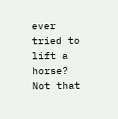ever tried to lift a horse? Not that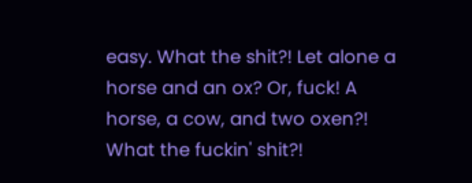easy. What the shit?! Let alone a horse and an ox? Or, fuck! A horse, a cow, and two oxen?! What the fuckin' shit?!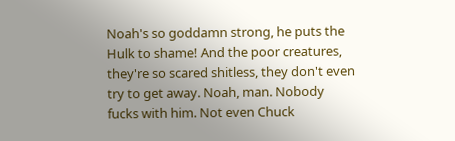Noah's so goddamn strong, he puts the Hulk to shame! And the poor creatures, they're so scared shitless, they don't even try to get away. Noah, man. Nobody fucks with him. Not even Chuck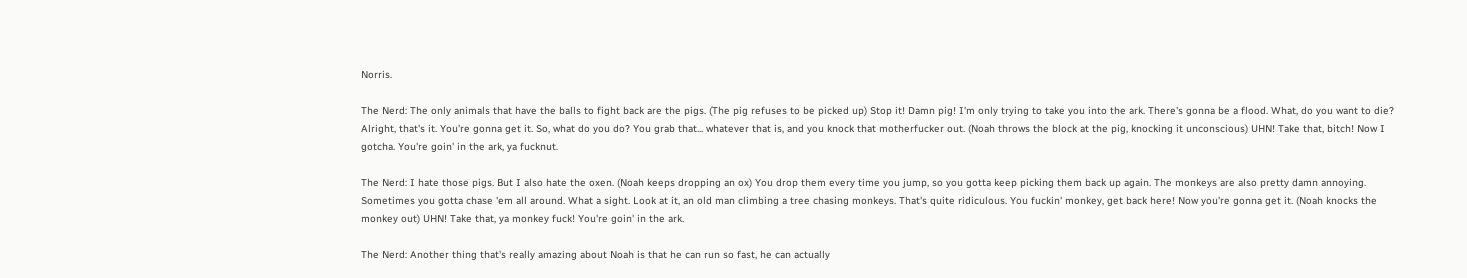Norris.

The Nerd: The only animals that have the balls to fight back are the pigs. (The pig refuses to be picked up) Stop it! Damn pig! I'm only trying to take you into the ark. There's gonna be a flood. What, do you want to die? Alright, that's it. You're gonna get it. So, what do you do? You grab that... whatever that is, and you knock that motherfucker out. (Noah throws the block at the pig, knocking it unconscious) UHN! Take that, bitch! Now I gotcha. You're goin' in the ark, ya fucknut.

The Nerd: I hate those pigs. But I also hate the oxen. (Noah keeps dropping an ox) You drop them every time you jump, so you gotta keep picking them back up again. The monkeys are also pretty damn annoying. Sometimes you gotta chase 'em all around. What a sight. Look at it, an old man climbing a tree chasing monkeys. That's quite ridiculous. You fuckin' monkey, get back here! Now you're gonna get it. (Noah knocks the monkey out) UHN! Take that, ya monkey fuck! You're goin' in the ark.

The Nerd: Another thing that's really amazing about Noah is that he can run so fast, he can actually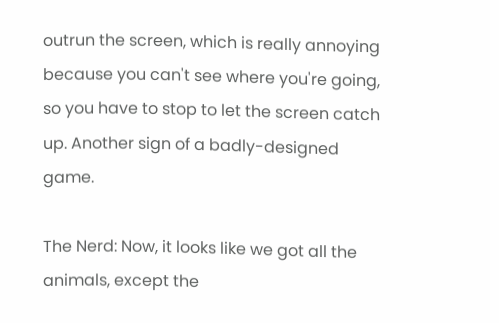outrun the screen, which is really annoying because you can't see where you're going, so you have to stop to let the screen catch up. Another sign of a badly-designed game.

The Nerd: Now, it looks like we got all the animals, except the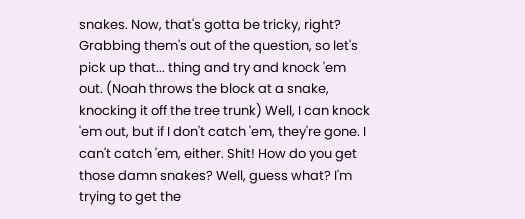snakes. Now, that's gotta be tricky, right? Grabbing them's out of the question, so let's pick up that... thing and try and knock 'em out. (Noah throws the block at a snake, knocking it off the tree trunk) Well, I can knock 'em out, but if I don't catch 'em, they're gone. I can't catch 'em, either. Shit! How do you get those damn snakes? Well, guess what? I'm trying to get the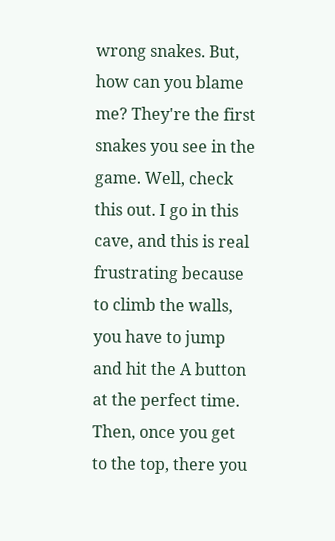wrong snakes. But, how can you blame me? They're the first snakes you see in the game. Well, check this out. I go in this cave, and this is real frustrating because to climb the walls, you have to jump and hit the A button at the perfect time. Then, once you get to the top, there you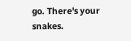go. There's your snakes.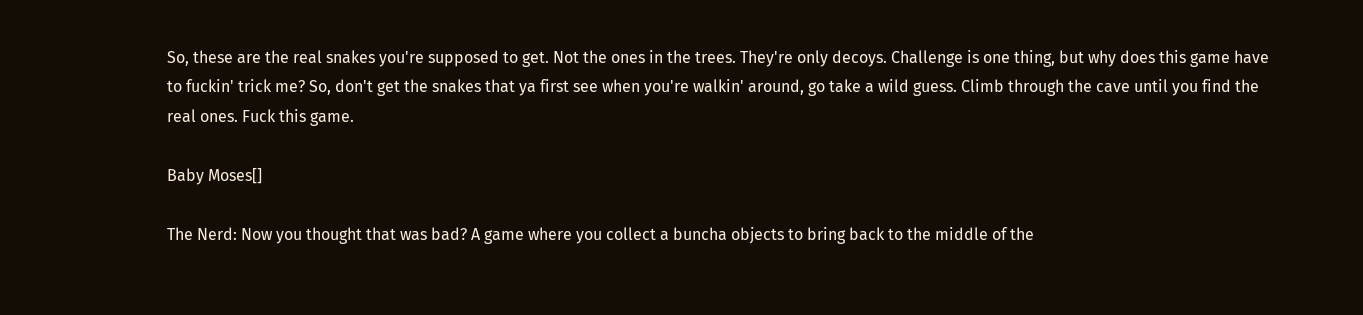So, these are the real snakes you're supposed to get. Not the ones in the trees. They're only decoys. Challenge is one thing, but why does this game have to fuckin' trick me? So, don't get the snakes that ya first see when you're walkin' around, go take a wild guess. Climb through the cave until you find the real ones. Fuck this game.

Baby Moses[]

The Nerd: Now you thought that was bad? A game where you collect a buncha objects to bring back to the middle of the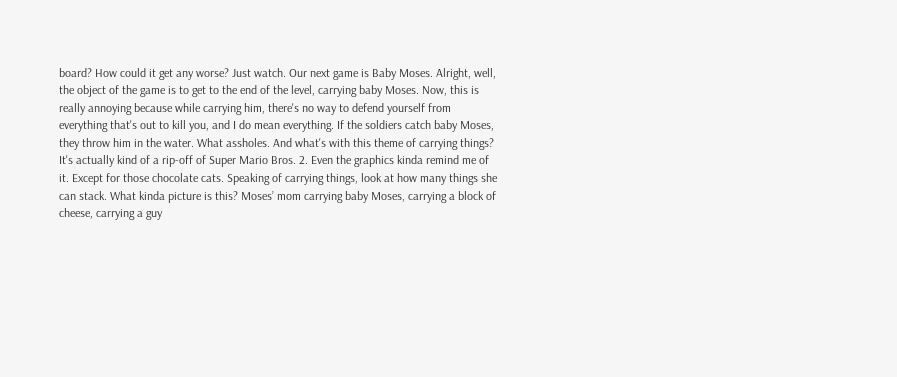board? How could it get any worse? Just watch. Our next game is Baby Moses. Alright, well, the object of the game is to get to the end of the level, carrying baby Moses. Now, this is really annoying because while carrying him, there's no way to defend yourself from everything that's out to kill you, and I do mean everything. If the soldiers catch baby Moses, they throw him in the water. What assholes. And what's with this theme of carrying things? It's actually kind of a rip-off of Super Mario Bros. 2. Even the graphics kinda remind me of it. Except for those chocolate cats. Speaking of carrying things, look at how many things she can stack. What kinda picture is this? Moses’ mom carrying baby Moses, carrying a block of cheese, carrying a guy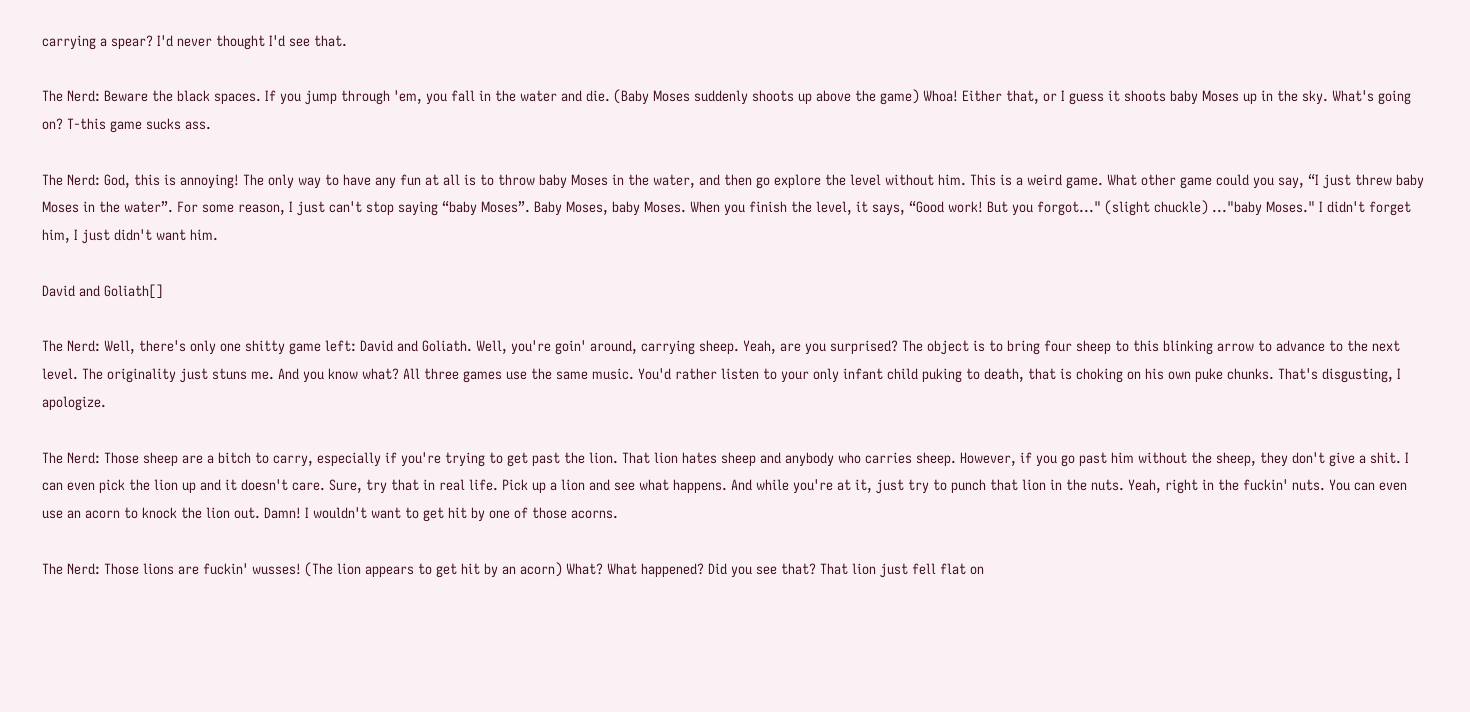carrying a spear? I'd never thought I'd see that.

The Nerd: Beware the black spaces. If you jump through 'em, you fall in the water and die. (Baby Moses suddenly shoots up above the game) Whoa! Either that, or I guess it shoots baby Moses up in the sky. What's going on? T-this game sucks ass.

The Nerd: God, this is annoying! The only way to have any fun at all is to throw baby Moses in the water, and then go explore the level without him. This is a weird game. What other game could you say, “I just threw baby Moses in the water”. For some reason, I just can't stop saying “baby Moses”. Baby Moses, baby Moses. When you finish the level, it says, “Good work! But you forgot..." (slight chuckle) ..."baby Moses." I didn't forget him, I just didn't want him.

David and Goliath[]

The Nerd: Well, there's only one shitty game left: David and Goliath. Well, you're goin' around, carrying sheep. Yeah, are you surprised? The object is to bring four sheep to this blinking arrow to advance to the next level. The originality just stuns me. And you know what? All three games use the same music. You'd rather listen to your only infant child puking to death, that is choking on his own puke chunks. That's disgusting, I apologize.

The Nerd: Those sheep are a bitch to carry, especially if you're trying to get past the lion. That lion hates sheep and anybody who carries sheep. However, if you go past him without the sheep, they don't give a shit. I can even pick the lion up and it doesn't care. Sure, try that in real life. Pick up a lion and see what happens. And while you're at it, just try to punch that lion in the nuts. Yeah, right in the fuckin' nuts. You can even use an acorn to knock the lion out. Damn! I wouldn't want to get hit by one of those acorns.

The Nerd: Those lions are fuckin' wusses! (The lion appears to get hit by an acorn) What? What happened? Did you see that? That lion just fell flat on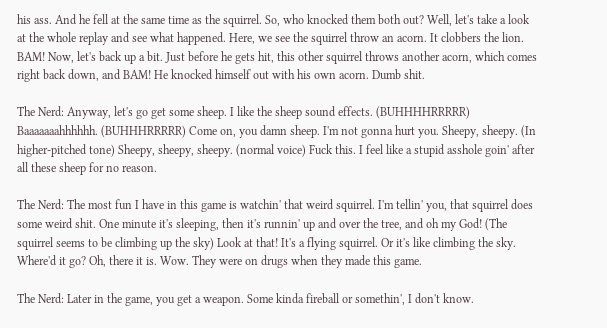his ass. And he fell at the same time as the squirrel. So, who knocked them both out? Well, let's take a look at the whole replay and see what happened. Here, we see the squirrel throw an acorn. It clobbers the lion. BAM! Now, let's back up a bit. Just before he gets hit, this other squirrel throws another acorn, which comes right back down, and BAM! He knocked himself out with his own acorn. Dumb shit.

The Nerd: Anyway, let's go get some sheep. I like the sheep sound effects. (BUHHHHRRRRR) Baaaaaaahhhhhh. (BUHHHRRRRR) Come on, you damn sheep. I'm not gonna hurt you. Sheepy, sheepy. (In higher-pitched tone) Sheepy, sheepy, sheepy. (normal voice) Fuck this. I feel like a stupid asshole goin' after all these sheep for no reason.

The Nerd: The most fun I have in this game is watchin' that weird squirrel. I'm tellin' you, that squirrel does some weird shit. One minute it's sleeping, then it's runnin' up and over the tree, and oh my God! (The squirrel seems to be climbing up the sky) Look at that! It's a flying squirrel. Or it's like climbing the sky. Where'd it go? Oh, there it is. Wow. They were on drugs when they made this game.

The Nerd: Later in the game, you get a weapon. Some kinda fireball or somethin', I don't know.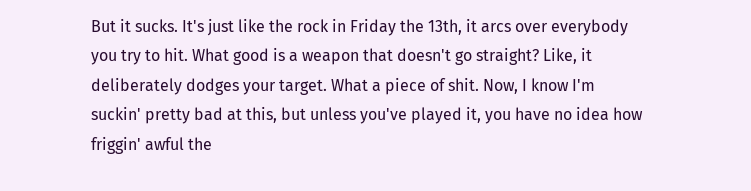But it sucks. It's just like the rock in Friday the 13th, it arcs over everybody you try to hit. What good is a weapon that doesn't go straight? Like, it deliberately dodges your target. What a piece of shit. Now, I know I'm suckin' pretty bad at this, but unless you've played it, you have no idea how friggin' awful the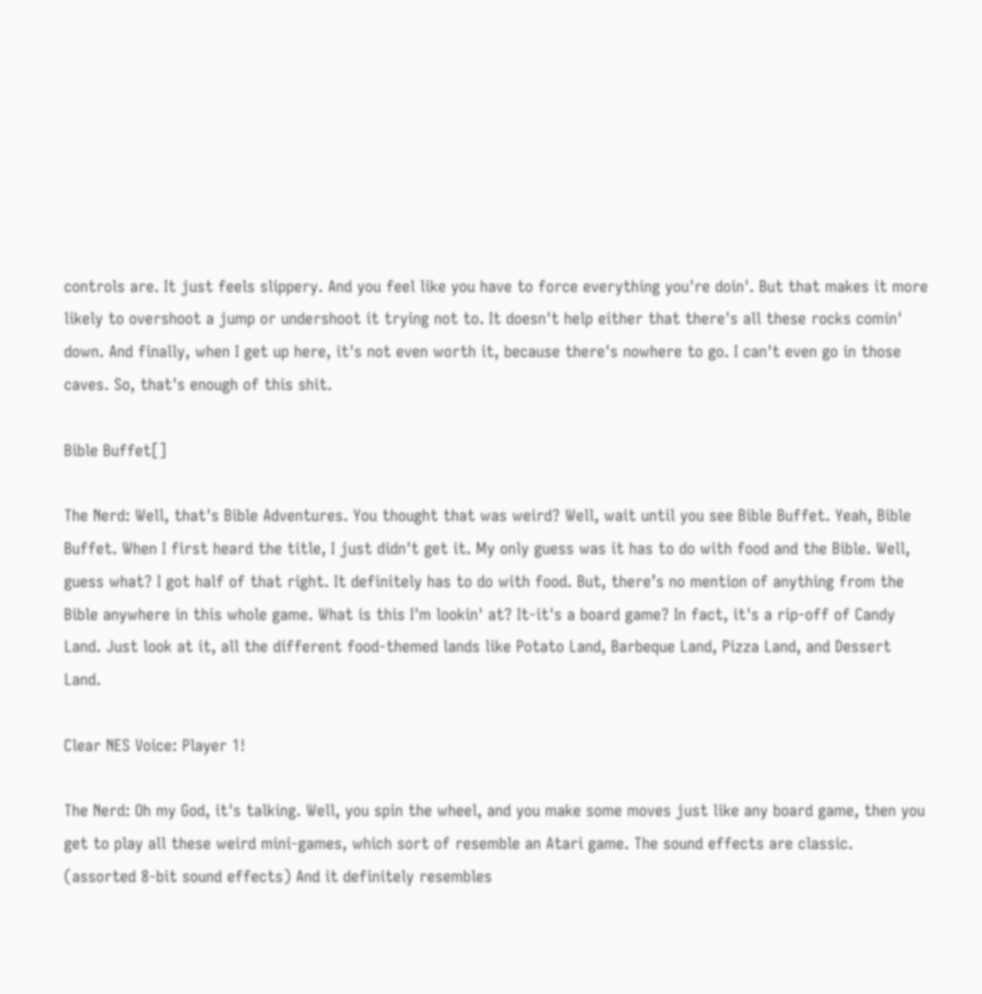controls are. It just feels slippery. And you feel like you have to force everything you're doin'. But that makes it more likely to overshoot a jump or undershoot it trying not to. It doesn't help either that there's all these rocks comin' down. And finally, when I get up here, it's not even worth it, because there's nowhere to go. I can't even go in those caves. So, that's enough of this shit.

Bible Buffet[]

The Nerd: Well, that's Bible Adventures. You thought that was weird? Well, wait until you see Bible Buffet. Yeah, Bible Buffet. When I first heard the title, I just didn't get it. My only guess was it has to do with food and the Bible. Well, guess what? I got half of that right. It definitely has to do with food. But, there’s no mention of anything from the Bible anywhere in this whole game. What is this I'm lookin' at? It-it's a board game? In fact, it's a rip-off of Candy Land. Just look at it, all the different food-themed lands like Potato Land, Barbeque Land, Pizza Land, and Dessert Land.

Clear NES Voice: Player 1!

The Nerd: Oh my God, it's talking. Well, you spin the wheel, and you make some moves just like any board game, then you get to play all these weird mini-games, which sort of resemble an Atari game. The sound effects are classic. (assorted 8-bit sound effects) And it definitely resembles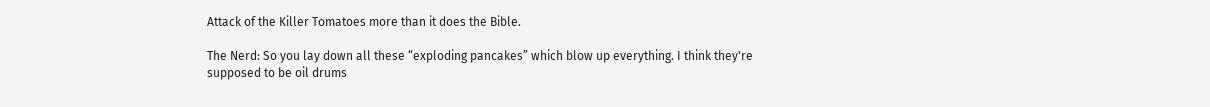Attack of the Killer Tomatoes more than it does the Bible.

The Nerd: So you lay down all these “exploding pancakes” which blow up everything. I think they're supposed to be oil drums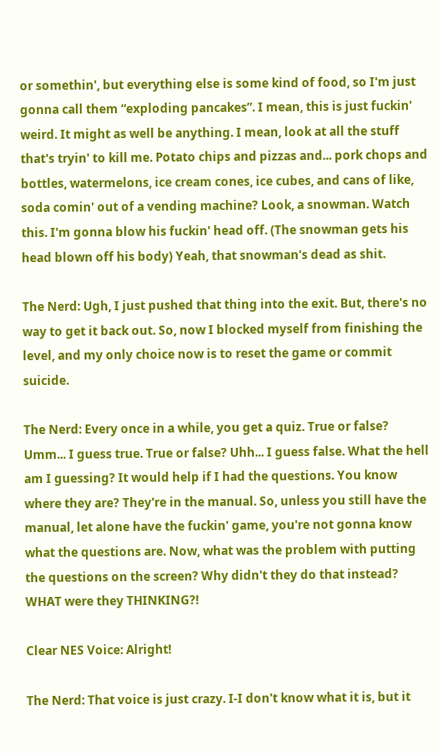or somethin', but everything else is some kind of food, so I'm just gonna call them “exploding pancakes”. I mean, this is just fuckin' weird. It might as well be anything. I mean, look at all the stuff that's tryin' to kill me. Potato chips and pizzas and... pork chops and bottles, watermelons, ice cream cones, ice cubes, and cans of like, soda comin' out of a vending machine? Look, a snowman. Watch this. I'm gonna blow his fuckin' head off. (The snowman gets his head blown off his body) Yeah, that snowman's dead as shit.

The Nerd: Ugh, I just pushed that thing into the exit. But, there's no way to get it back out. So, now I blocked myself from finishing the level, and my only choice now is to reset the game or commit suicide.

The Nerd: Every once in a while, you get a quiz. True or false? Umm... I guess true. True or false? Uhh... I guess false. What the hell am I guessing? It would help if I had the questions. You know where they are? They're in the manual. So, unless you still have the manual, let alone have the fuckin' game, you're not gonna know what the questions are. Now, what was the problem with putting the questions on the screen? Why didn't they do that instead? WHAT were they THINKING?!

Clear NES Voice: Alright!

The Nerd: That voice is just crazy. I-I don't know what it is, but it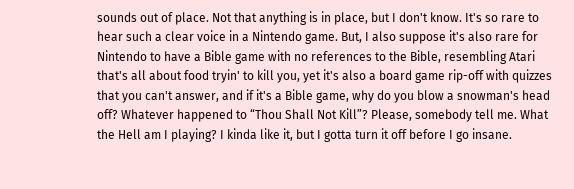sounds out of place. Not that anything is in place, but I don't know. It's so rare to hear such a clear voice in a Nintendo game. But, I also suppose it's also rare for Nintendo to have a Bible game with no references to the Bible, resembling Atari that's all about food tryin' to kill you, yet it's also a board game rip-off with quizzes that you can't answer, and if it's a Bible game, why do you blow a snowman's head off? Whatever happened to “Thou Shall Not Kill”? Please, somebody tell me. What the Hell am I playing? I kinda like it, but I gotta turn it off before I go insane.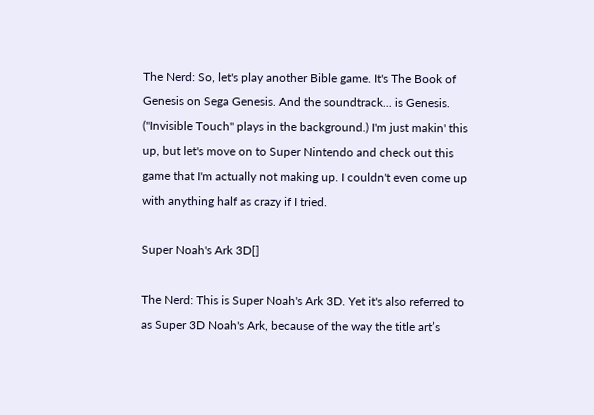The Nerd: So, let's play another Bible game. It's The Book of Genesis on Sega Genesis. And the soundtrack... is Genesis. ("Invisible Touch" plays in the background.) I'm just makin' this up, but let's move on to Super Nintendo and check out this game that I'm actually not making up. I couldn't even come up with anything half as crazy if I tried.

Super Noah's Ark 3D[]

The Nerd: This is Super Noah's Ark 3D. Yet it's also referred to as Super 3D Noah's Ark, because of the way the title art’s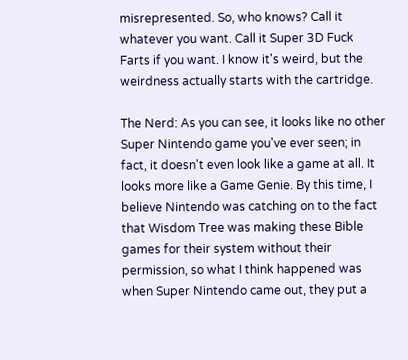misrepresented. So, who knows? Call it whatever you want. Call it Super 3D Fuck Farts if you want. I know it's weird, but the weirdness actually starts with the cartridge.

The Nerd: As you can see, it looks like no other Super Nintendo game you've ever seen; in fact, it doesn't even look like a game at all. It looks more like a Game Genie. By this time, I believe Nintendo was catching on to the fact that Wisdom Tree was making these Bible games for their system without their permission, so what I think happened was when Super Nintendo came out, they put a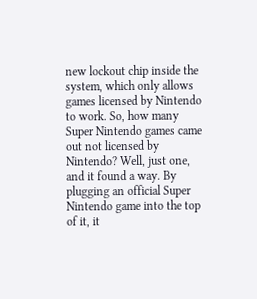new lockout chip inside the system, which only allows games licensed by Nintendo to work. So, how many Super Nintendo games came out not licensed by Nintendo? Well, just one, and it found a way. By plugging an official Super Nintendo game into the top of it, it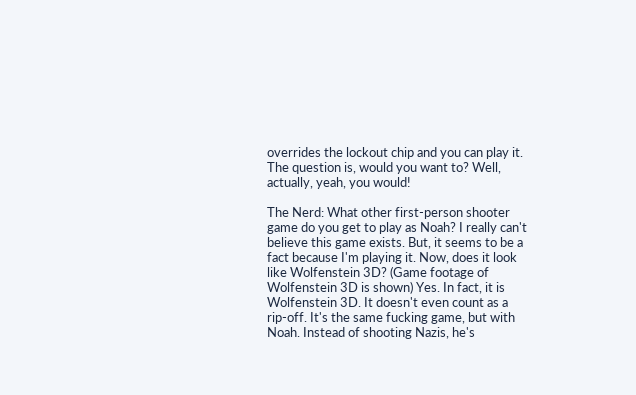overrides the lockout chip and you can play it. The question is, would you want to? Well, actually, yeah, you would!

The Nerd: What other first-person shooter game do you get to play as Noah? I really can't believe this game exists. But, it seems to be a fact because I'm playing it. Now, does it look like Wolfenstein 3D? (Game footage of Wolfenstein 3D is shown) Yes. In fact, it is Wolfenstein 3D. It doesn't even count as a rip-off. It's the same fucking game, but with Noah. Instead of shooting Nazis, he's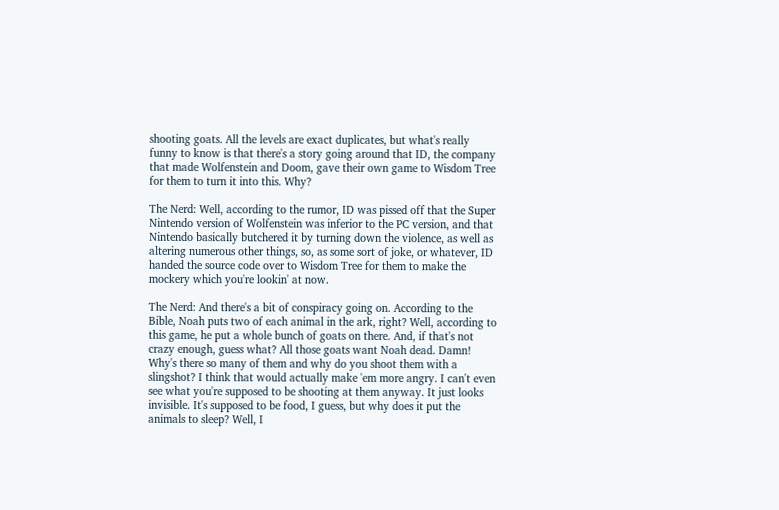shooting goats. All the levels are exact duplicates, but what's really funny to know is that there's a story going around that ID, the company that made Wolfenstein and Doom, gave their own game to Wisdom Tree for them to turn it into this. Why?

The Nerd: Well, according to the rumor, ID was pissed off that the Super Nintendo version of Wolfenstein was inferior to the PC version, and that Nintendo basically butchered it by turning down the violence, as well as altering numerous other things, so, as some sort of joke, or whatever, ID handed the source code over to Wisdom Tree for them to make the mockery which you're lookin' at now.

The Nerd: And there's a bit of conspiracy going on. According to the Bible, Noah puts two of each animal in the ark, right? Well, according to this game, he put a whole bunch of goats on there. And, if that's not crazy enough, guess what? All those goats want Noah dead. Damn! Why's there so many of them and why do you shoot them with a slingshot? I think that would actually make 'em more angry. I can't even see what you're supposed to be shooting at them anyway. It just looks invisible. It's supposed to be food, I guess, but why does it put the animals to sleep? Well, I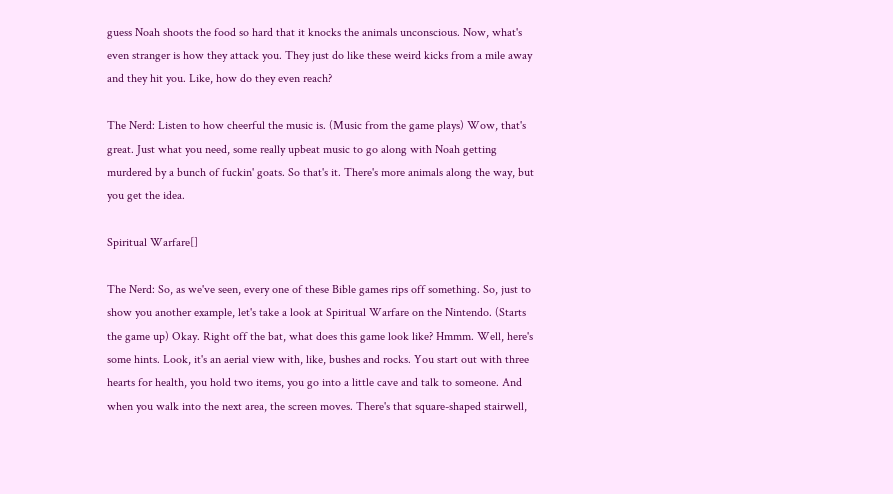guess Noah shoots the food so hard that it knocks the animals unconscious. Now, what's even stranger is how they attack you. They just do like these weird kicks from a mile away and they hit you. Like, how do they even reach?

The Nerd: Listen to how cheerful the music is. (Music from the game plays) Wow, that's great. Just what you need, some really upbeat music to go along with Noah getting murdered by a bunch of fuckin' goats. So that's it. There's more animals along the way, but you get the idea.

Spiritual Warfare[]

The Nerd: So, as we've seen, every one of these Bible games rips off something. So, just to show you another example, let's take a look at Spiritual Warfare on the Nintendo. (Starts the game up) Okay. Right off the bat, what does this game look like? Hmmm. Well, here's some hints. Look, it's an aerial view with, like, bushes and rocks. You start out with three hearts for health, you hold two items, you go into a little cave and talk to someone. And when you walk into the next area, the screen moves. There's that square-shaped stairwell,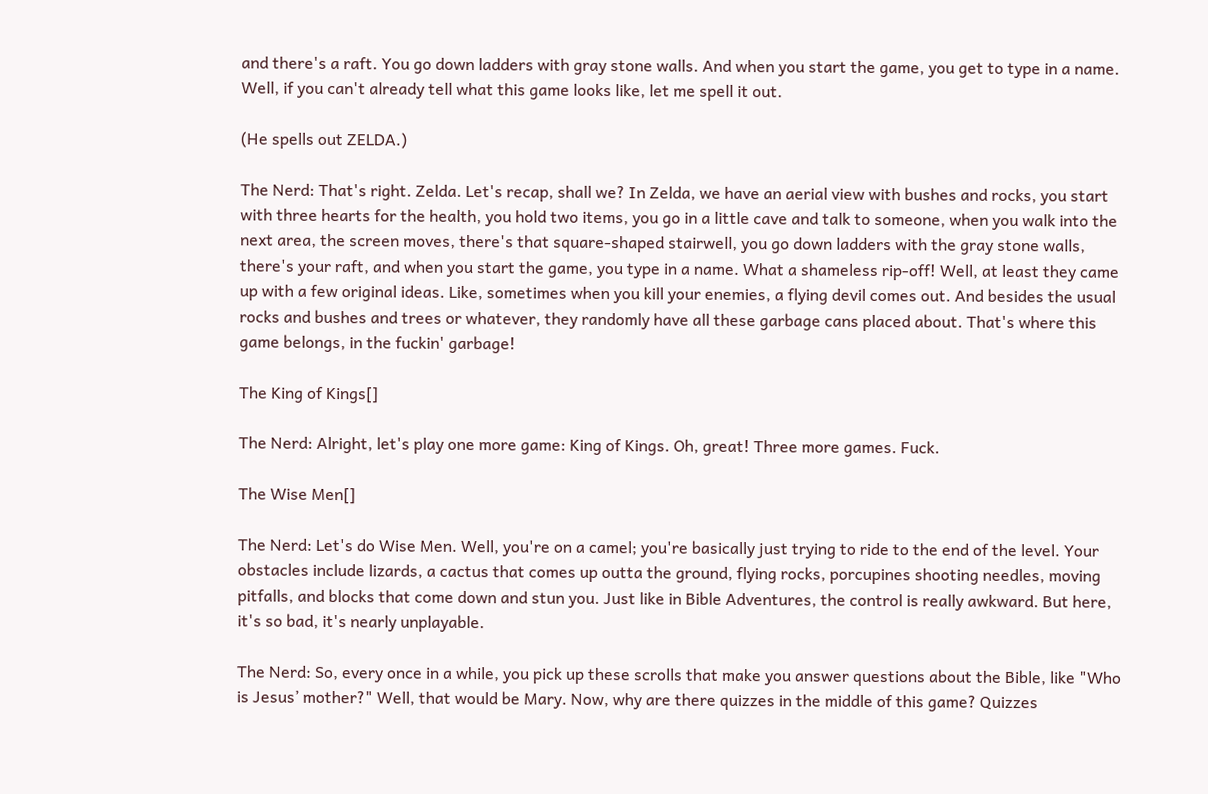and there's a raft. You go down ladders with gray stone walls. And when you start the game, you get to type in a name. Well, if you can't already tell what this game looks like, let me spell it out.

(He spells out ZELDA.)

The Nerd: That's right. Zelda. Let's recap, shall we? In Zelda, we have an aerial view with bushes and rocks, you start with three hearts for the health, you hold two items, you go in a little cave and talk to someone, when you walk into the next area, the screen moves, there's that square-shaped stairwell, you go down ladders with the gray stone walls, there's your raft, and when you start the game, you type in a name. What a shameless rip-off! Well, at least they came up with a few original ideas. Like, sometimes when you kill your enemies, a flying devil comes out. And besides the usual rocks and bushes and trees or whatever, they randomly have all these garbage cans placed about. That's where this game belongs, in the fuckin' garbage!

The King of Kings[]

The Nerd: Alright, let's play one more game: King of Kings. Oh, great! Three more games. Fuck.

The Wise Men[]

The Nerd: Let's do Wise Men. Well, you're on a camel; you're basically just trying to ride to the end of the level. Your obstacles include lizards, a cactus that comes up outta the ground, flying rocks, porcupines shooting needles, moving pitfalls, and blocks that come down and stun you. Just like in Bible Adventures, the control is really awkward. But here, it's so bad, it's nearly unplayable.

The Nerd: So, every once in a while, you pick up these scrolls that make you answer questions about the Bible, like "Who is Jesus’ mother?" Well, that would be Mary. Now, why are there quizzes in the middle of this game? Quizzes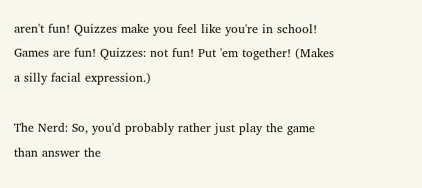aren't fun! Quizzes make you feel like you're in school! Games are fun! Quizzes: not fun! Put 'em together! (Makes a silly facial expression.)

The Nerd: So, you'd probably rather just play the game than answer the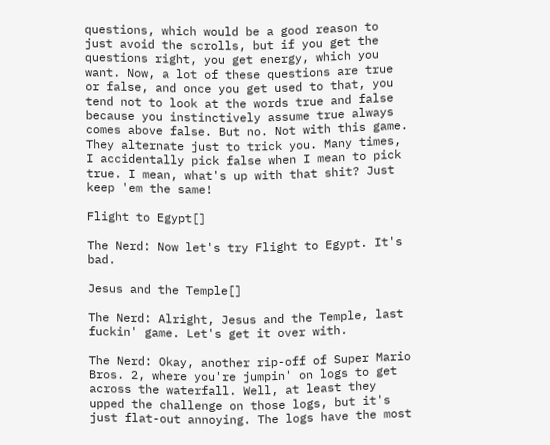questions, which would be a good reason to just avoid the scrolls, but if you get the questions right, you get energy, which you want. Now, a lot of these questions are true or false, and once you get used to that, you tend not to look at the words true and false because you instinctively assume true always comes above false. But no. Not with this game. They alternate just to trick you. Many times, I accidentally pick false when I mean to pick true. I mean, what's up with that shit? Just keep 'em the same!

Flight to Egypt[]

The Nerd: Now let's try Flight to Egypt. It's bad.

Jesus and the Temple[]

The Nerd: Alright, Jesus and the Temple, last fuckin' game. Let's get it over with.

The Nerd: Okay, another rip-off of Super Mario Bros. 2, where you're jumpin' on logs to get across the waterfall. Well, at least they upped the challenge on those logs, but it's just flat-out annoying. The logs have the most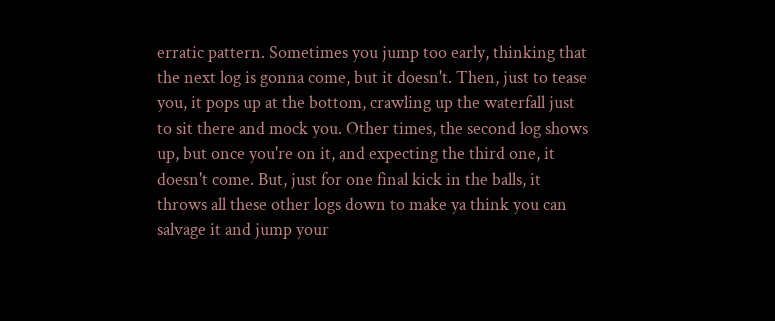erratic pattern. Sometimes you jump too early, thinking that the next log is gonna come, but it doesn't. Then, just to tease you, it pops up at the bottom, crawling up the waterfall just to sit there and mock you. Other times, the second log shows up, but once you're on it, and expecting the third one, it doesn't come. But, just for one final kick in the balls, it throws all these other logs down to make ya think you can salvage it and jump your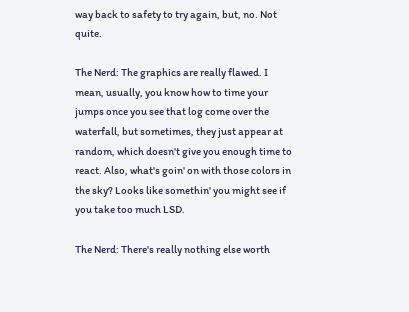way back to safety to try again, but, no. Not quite.

The Nerd: The graphics are really flawed. I mean, usually, you know how to time your jumps once you see that log come over the waterfall, but sometimes, they just appear at random, which doesn't give you enough time to react. Also, what's goin' on with those colors in the sky? Looks like somethin' you might see if you take too much LSD.

The Nerd: There's really nothing else worth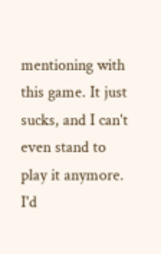mentioning with this game. It just sucks, and I can't even stand to play it anymore. I'd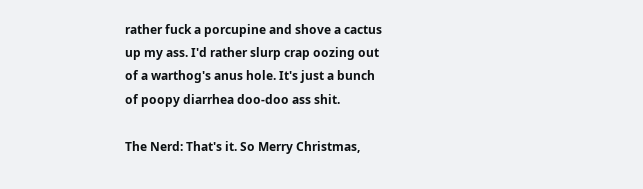rather fuck a porcupine and shove a cactus up my ass. I'd rather slurp crap oozing out of a warthog's anus hole. It's just a bunch of poopy diarrhea doo-doo ass shit.

The Nerd: That's it. So Merry Christmas,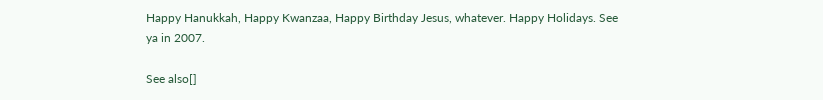Happy Hanukkah, Happy Kwanzaa, Happy Birthday Jesus, whatever. Happy Holidays. See ya in 2007.

See also[]